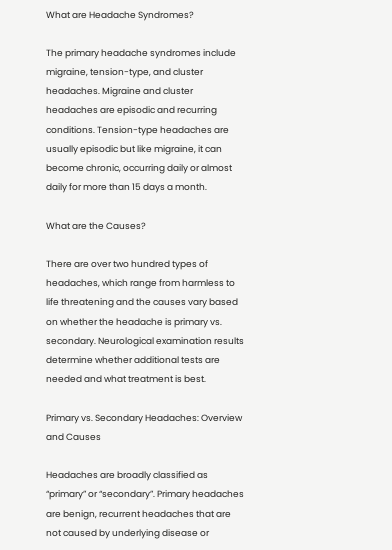What are Headache Syndromes?

The primary headache syndromes include migraine, tension-type, and cluster headaches. Migraine and cluster headaches are episodic and recurring conditions. Tension-type headaches are usually episodic but like migraine, it can become chronic, occurring daily or almost daily for more than 15 days a month.

What are the Causes?

There are over two hundred types of headaches, which range from harmless to life threatening and the causes vary based on whether the headache is primary vs. secondary. Neurological examination results determine whether additional tests are needed and what treatment is best.

Primary vs. Secondary Headaches: Overview and Causes

Headaches are broadly classified as “primary” or “secondary”. Primary headaches are benign, recurrent headaches that are not caused by underlying disease or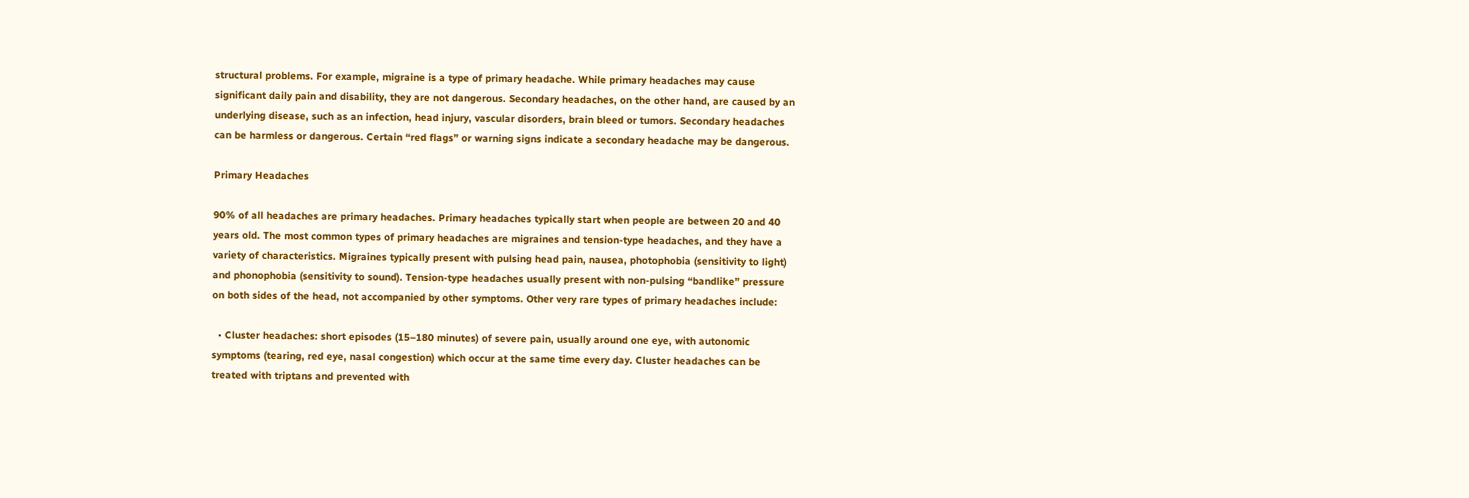structural problems. For example, migraine is a type of primary headache. While primary headaches may cause significant daily pain and disability, they are not dangerous. Secondary headaches, on the other hand, are caused by an underlying disease, such as an infection, head injury, vascular disorders, brain bleed or tumors. Secondary headaches can be harmless or dangerous. Certain “red flags” or warning signs indicate a secondary headache may be dangerous.

Primary Headaches

90% of all headaches are primary headaches. Primary headaches typically start when people are between 20 and 40 years old. The most common types of primary headaches are migraines and tension-type headaches, and they have a variety of characteristics. Migraines typically present with pulsing head pain, nausea, photophobia (sensitivity to light) and phonophobia (sensitivity to sound). Tension-type headaches usually present with non-pulsing “bandlike” pressure on both sides of the head, not accompanied by other symptoms. Other very rare types of primary headaches include:

  • Cluster headaches: short episodes (15–180 minutes) of severe pain, usually around one eye, with autonomic symptoms (tearing, red eye, nasal congestion) which occur at the same time every day. Cluster headaches can be treated with triptans and prevented with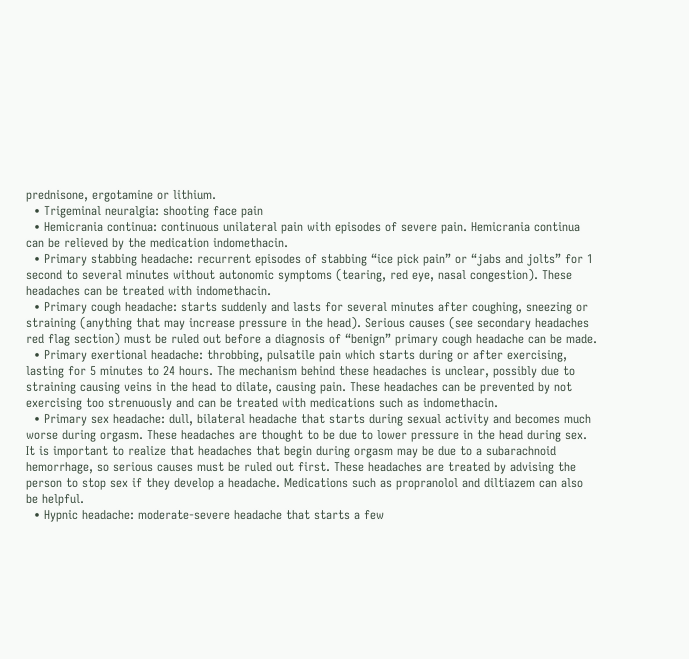prednisone, ergotamine or lithium.
  • Trigeminal neuralgia: shooting face pain
  • Hemicrania continua: continuous unilateral pain with episodes of severe pain. Hemicrania continua can be relieved by the medication indomethacin.
  • Primary stabbing headache: recurrent episodes of stabbing “ice pick pain” or “jabs and jolts” for 1 second to several minutes without autonomic symptoms (tearing, red eye, nasal congestion). These headaches can be treated with indomethacin.
  • Primary cough headache: starts suddenly and lasts for several minutes after coughing, sneezing or straining (anything that may increase pressure in the head). Serious causes (see secondary headaches red flag section) must be ruled out before a diagnosis of “benign” primary cough headache can be made.
  • Primary exertional headache: throbbing, pulsatile pain which starts during or after exercising, lasting for 5 minutes to 24 hours. The mechanism behind these headaches is unclear, possibly due to straining causing veins in the head to dilate, causing pain. These headaches can be prevented by not exercising too strenuously and can be treated with medications such as indomethacin.
  • Primary sex headache: dull, bilateral headache that starts during sexual activity and becomes much worse during orgasm. These headaches are thought to be due to lower pressure in the head during sex. It is important to realize that headaches that begin during orgasm may be due to a subarachnoid hemorrhage, so serious causes must be ruled out first. These headaches are treated by advising the person to stop sex if they develop a headache. Medications such as propranolol and diltiazem can also be helpful.
  • Hypnic headache: moderate-severe headache that starts a few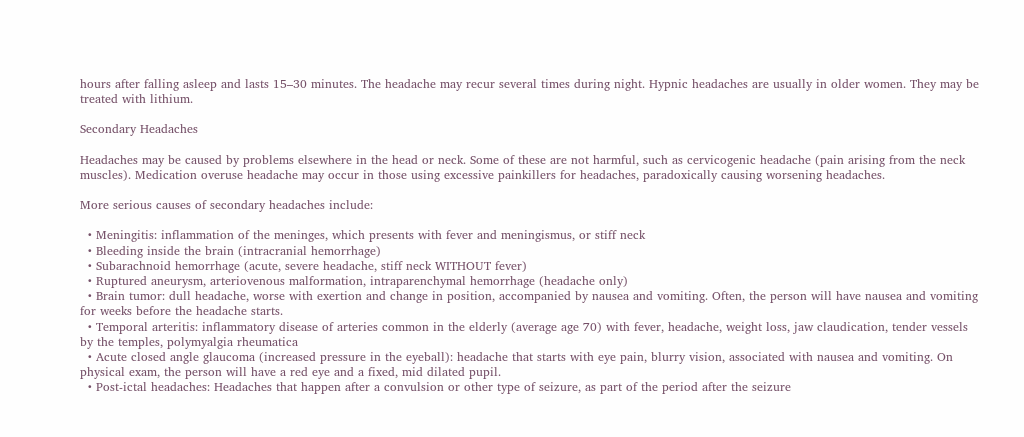hours after falling asleep and lasts 15–30 minutes. The headache may recur several times during night. Hypnic headaches are usually in older women. They may be treated with lithium.

Secondary Headaches

Headaches may be caused by problems elsewhere in the head or neck. Some of these are not harmful, such as cervicogenic headache (pain arising from the neck muscles). Medication overuse headache may occur in those using excessive painkillers for headaches, paradoxically causing worsening headaches.

More serious causes of secondary headaches include:

  • Meningitis: inflammation of the meninges, which presents with fever and meningismus, or stiff neck
  • Bleeding inside the brain (intracranial hemorrhage)
  • Subarachnoid hemorrhage (acute, severe headache, stiff neck WITHOUT fever)
  • Ruptured aneurysm, arteriovenous malformation, intraparenchymal hemorrhage (headache only)
  • Brain tumor: dull headache, worse with exertion and change in position, accompanied by nausea and vomiting. Often, the person will have nausea and vomiting for weeks before the headache starts.
  • Temporal arteritis: inflammatory disease of arteries common in the elderly (average age 70) with fever, headache, weight loss, jaw claudication, tender vessels by the temples, polymyalgia rheumatica
  • Acute closed angle glaucoma (increased pressure in the eyeball): headache that starts with eye pain, blurry vision, associated with nausea and vomiting. On physical exam, the person will have a red eye and a fixed, mid dilated pupil.
  • Post-ictal headaches: Headaches that happen after a convulsion or other type of seizure, as part of the period after the seizure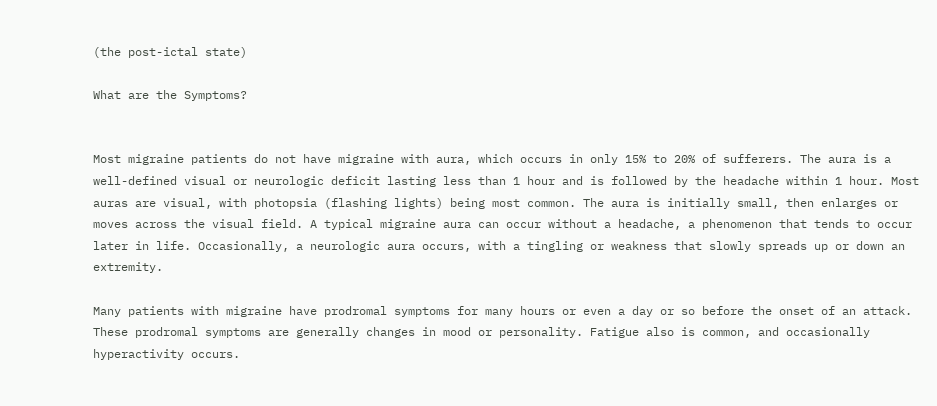(the post-ictal state)

What are the Symptoms?


Most migraine patients do not have migraine with aura, which occurs in only 15% to 20% of sufferers. The aura is a well-defined visual or neurologic deficit lasting less than 1 hour and is followed by the headache within 1 hour. Most auras are visual, with photopsia (flashing lights) being most common. The aura is initially small, then enlarges or moves across the visual field. A typical migraine aura can occur without a headache, a phenomenon that tends to occur later in life. Occasionally, a neurologic aura occurs, with a tingling or weakness that slowly spreads up or down an extremity.

Many patients with migraine have prodromal symptoms for many hours or even a day or so before the onset of an attack. These prodromal symptoms are generally changes in mood or personality. Fatigue also is common, and occasionally hyperactivity occurs.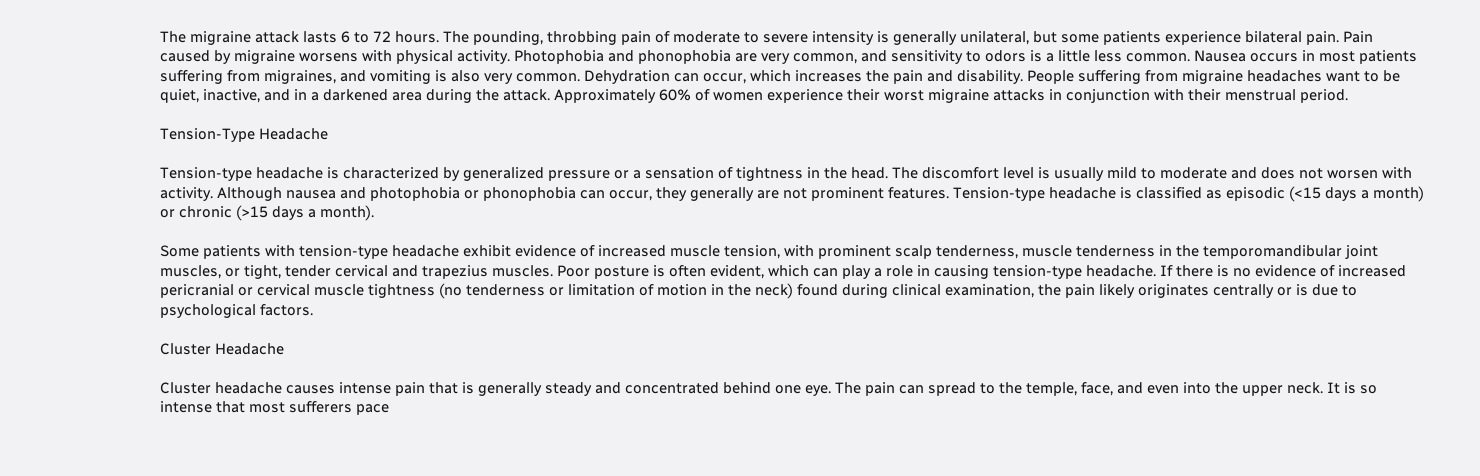The migraine attack lasts 6 to 72 hours. The pounding, throbbing pain of moderate to severe intensity is generally unilateral, but some patients experience bilateral pain. Pain caused by migraine worsens with physical activity. Photophobia and phonophobia are very common, and sensitivity to odors is a little less common. Nausea occurs in most patients suffering from migraines, and vomiting is also very common. Dehydration can occur, which increases the pain and disability. People suffering from migraine headaches want to be quiet, inactive, and in a darkened area during the attack. Approximately 60% of women experience their worst migraine attacks in conjunction with their menstrual period.

Tension-Type Headache

Tension-type headache is characterized by generalized pressure or a sensation of tightness in the head. The discomfort level is usually mild to moderate and does not worsen with activity. Although nausea and photophobia or phonophobia can occur, they generally are not prominent features. Tension-type headache is classified as episodic (<15 days a month) or chronic (>15 days a month).

Some patients with tension-type headache exhibit evidence of increased muscle tension, with prominent scalp tenderness, muscle tenderness in the temporomandibular joint muscles, or tight, tender cervical and trapezius muscles. Poor posture is often evident, which can play a role in causing tension-type headache. If there is no evidence of increased pericranial or cervical muscle tightness (no tenderness or limitation of motion in the neck) found during clinical examination, the pain likely originates centrally or is due to psychological factors.

Cluster Headache

Cluster headache causes intense pain that is generally steady and concentrated behind one eye. The pain can spread to the temple, face, and even into the upper neck. It is so intense that most sufferers pace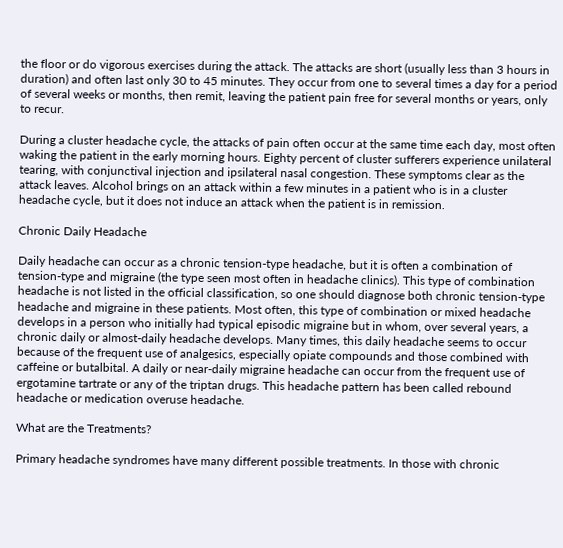the floor or do vigorous exercises during the attack. The attacks are short (usually less than 3 hours in duration) and often last only 30 to 45 minutes. They occur from one to several times a day for a period of several weeks or months, then remit, leaving the patient pain free for several months or years, only to recur.

During a cluster headache cycle, the attacks of pain often occur at the same time each day, most often waking the patient in the early morning hours. Eighty percent of cluster sufferers experience unilateral tearing, with conjunctival injection and ipsilateral nasal congestion. These symptoms clear as the attack leaves. Alcohol brings on an attack within a few minutes in a patient who is in a cluster headache cycle, but it does not induce an attack when the patient is in remission.

Chronic Daily Headache

Daily headache can occur as a chronic tension-type headache, but it is often a combination of tension-type and migraine (the type seen most often in headache clinics). This type of combination headache is not listed in the official classification, so one should diagnose both chronic tension-type headache and migraine in these patients. Most often, this type of combination or mixed headache develops in a person who initially had typical episodic migraine but in whom, over several years, a chronic daily or almost-daily headache develops. Many times, this daily headache seems to occur because of the frequent use of analgesics, especially opiate compounds and those combined with caffeine or butalbital. A daily or near-daily migraine headache can occur from the frequent use of ergotamine tartrate or any of the triptan drugs. This headache pattern has been called rebound headache or medication overuse headache.

What are the Treatments?

Primary headache syndromes have many different possible treatments. In those with chronic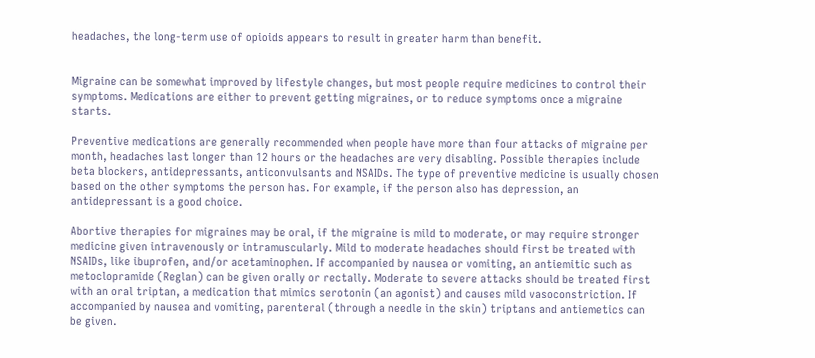headaches, the long-term use of opioids appears to result in greater harm than benefit.


Migraine can be somewhat improved by lifestyle changes, but most people require medicines to control their symptoms. Medications are either to prevent getting migraines, or to reduce symptoms once a migraine starts.

Preventive medications are generally recommended when people have more than four attacks of migraine per month, headaches last longer than 12 hours or the headaches are very disabling. Possible therapies include beta blockers, antidepressants, anticonvulsants and NSAIDs. The type of preventive medicine is usually chosen based on the other symptoms the person has. For example, if the person also has depression, an antidepressant is a good choice.

Abortive therapies for migraines may be oral, if the migraine is mild to moderate, or may require stronger medicine given intravenously or intramuscularly. Mild to moderate headaches should first be treated with NSAIDs, like ibuprofen, and/or acetaminophen. If accompanied by nausea or vomiting, an antiemitic such as metoclopramide (Reglan) can be given orally or rectally. Moderate to severe attacks should be treated first with an oral triptan, a medication that mimics serotonin (an agonist) and causes mild vasoconstriction. If accompanied by nausea and vomiting, parenteral (through a needle in the skin) triptans and antiemetics can be given.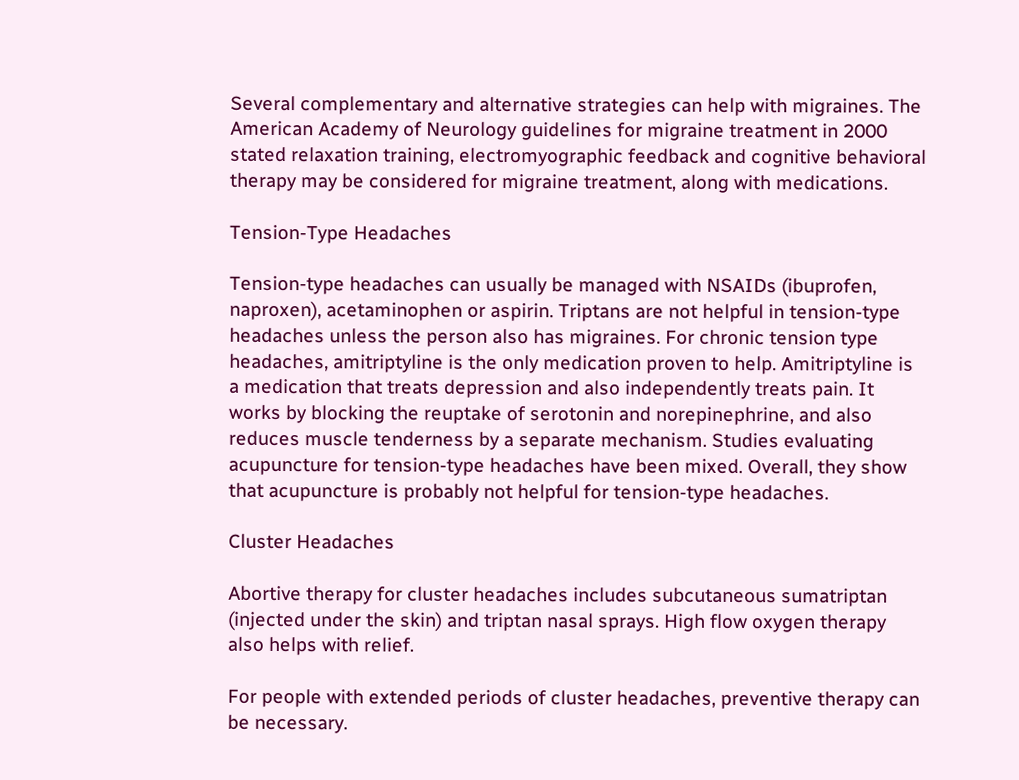Several complementary and alternative strategies can help with migraines. The American Academy of Neurology guidelines for migraine treatment in 2000 stated relaxation training, electromyographic feedback and cognitive behavioral therapy may be considered for migraine treatment, along with medications.

Tension-Type Headaches

Tension-type headaches can usually be managed with NSAIDs (ibuprofen, naproxen), acetaminophen or aspirin. Triptans are not helpful in tension-type headaches unless the person also has migraines. For chronic tension type headaches, amitriptyline is the only medication proven to help. Amitriptyline is a medication that treats depression and also independently treats pain. It works by blocking the reuptake of serotonin and norepinephrine, and also reduces muscle tenderness by a separate mechanism. Studies evaluating acupuncture for tension-type headaches have been mixed. Overall, they show that acupuncture is probably not helpful for tension-type headaches.

Cluster Headaches

Abortive therapy for cluster headaches includes subcutaneous sumatriptan (injected under the skin) and triptan nasal sprays. High flow oxygen therapy also helps with relief.

For people with extended periods of cluster headaches, preventive therapy can be necessary.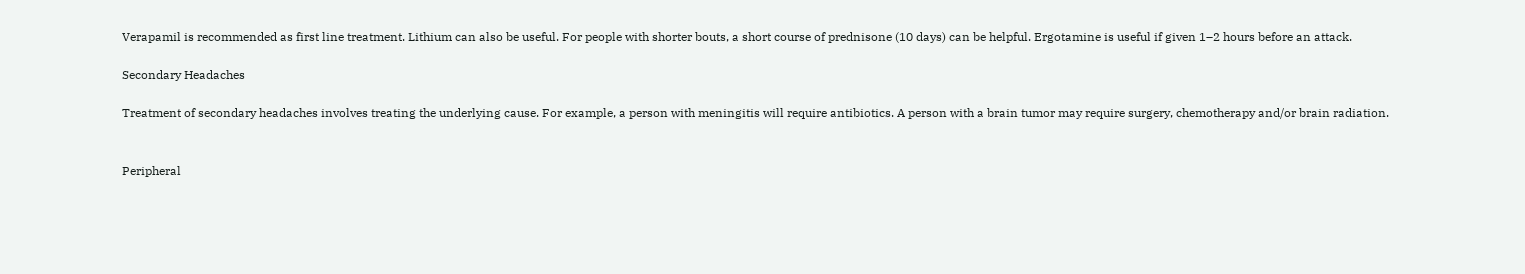Verapamil is recommended as first line treatment. Lithium can also be useful. For people with shorter bouts, a short course of prednisone (10 days) can be helpful. Ergotamine is useful if given 1–2 hours before an attack.

Secondary Headaches

Treatment of secondary headaches involves treating the underlying cause. For example, a person with meningitis will require antibiotics. A person with a brain tumor may require surgery, chemotherapy and/or brain radiation.


Peripheral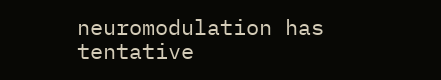neuromodulation has tentative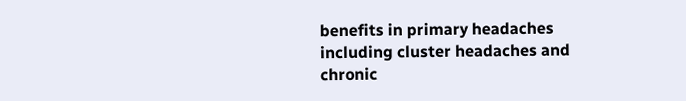benefits in primary headaches including cluster headaches and chronic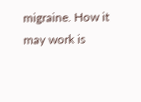migraine. How it may work is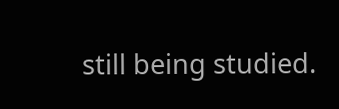still being studied.